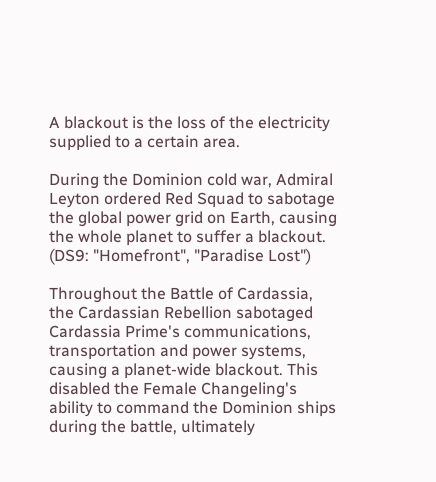A blackout is the loss of the electricity supplied to a certain area.

During the Dominion cold war, Admiral Leyton ordered Red Squad to sabotage the global power grid on Earth, causing the whole planet to suffer a blackout. (DS9: "Homefront", "Paradise Lost")

Throughout the Battle of Cardassia, the Cardassian Rebellion sabotaged Cardassia Prime's communications, transportation and power systems, causing a planet-wide blackout. This disabled the Female Changeling's ability to command the Dominion ships during the battle, ultimately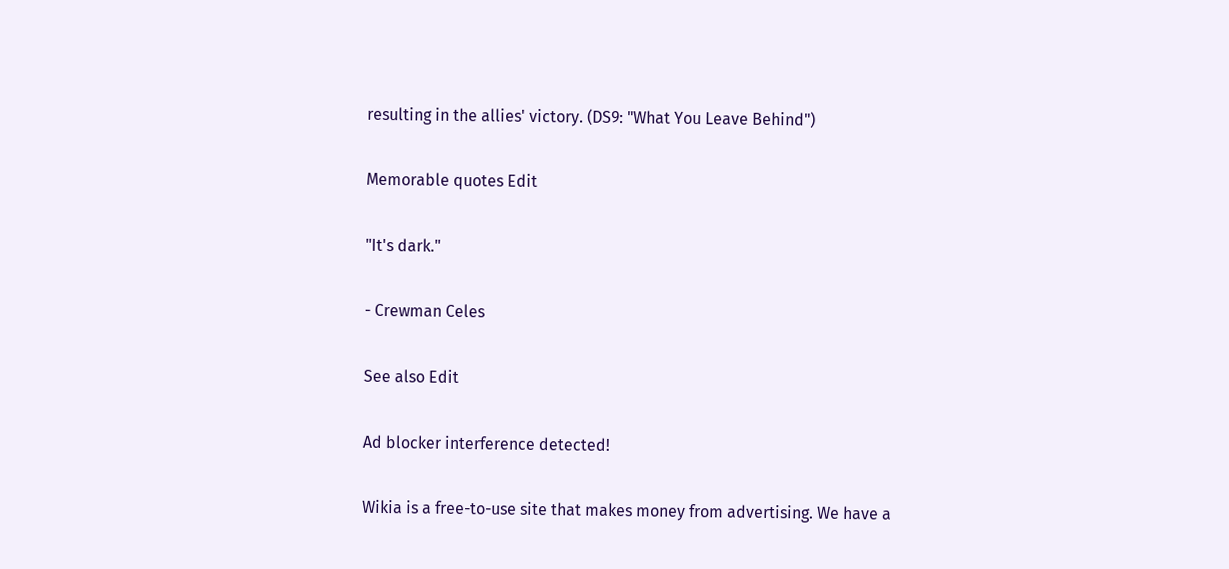resulting in the allies' victory. (DS9: "What You Leave Behind")

Memorable quotes Edit

"It's dark."

- Crewman Celes

See also Edit

Ad blocker interference detected!

Wikia is a free-to-use site that makes money from advertising. We have a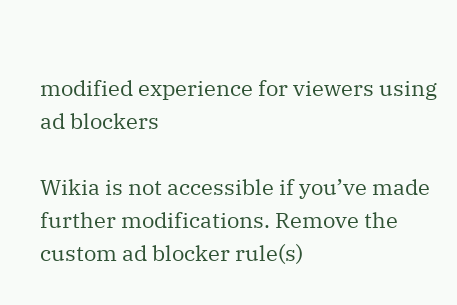modified experience for viewers using ad blockers

Wikia is not accessible if you’ve made further modifications. Remove the custom ad blocker rule(s)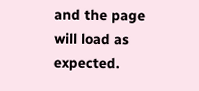and the page will load as expected.